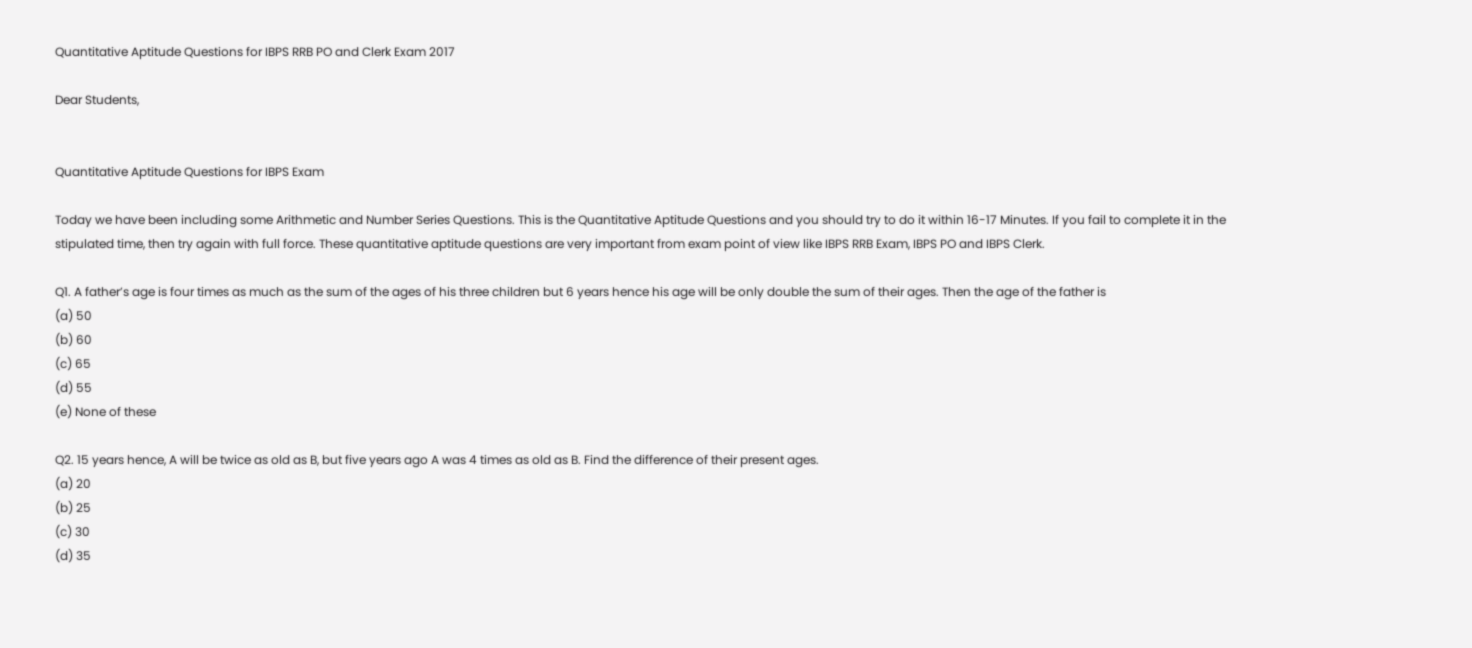Quantitative Aptitude Questions for IBPS RRB PO and Clerk Exam 2017

Dear Students,


Quantitative Aptitude Questions for IBPS Exam

Today we have been including some Arithmetic and Number Series Questions. This is the Quantitative Aptitude Questions and you should try to do it within 16-17 Minutes. If you fail to complete it in the stipulated time, then try again with full force. These quantitative aptitude questions are very important from exam point of view like IBPS RRB Exam, IBPS PO and IBPS Clerk.

Q1. A father’s age is four times as much as the sum of the ages of his three children but 6 years hence his age will be only double the sum of their ages. Then the age of the father is
(a) 50
(b) 60
(c) 65
(d) 55
(e) None of these

Q2. 15 years hence, A will be twice as old as B, but five years ago A was 4 times as old as B. Find the difference of their present ages.
(a) 20
(b) 25
(c) 30
(d) 35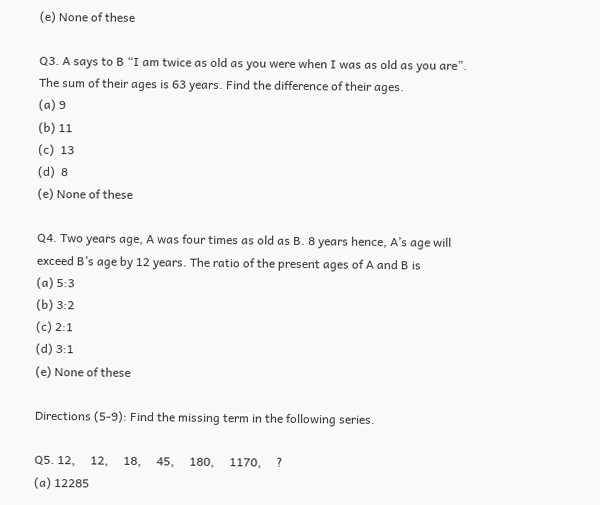(e) None of these

Q3. A says to B “I am twice as old as you were when I was as old as you are”. The sum of their ages is 63 years. Find the difference of their ages.
(a) 9
(b) 11
(c)  13
(d)  8
(e) None of these

Q4. Two years age, A was four times as old as B. 8 years hence, A’s age will exceed B’s age by 12 years. The ratio of the present ages of A and B is
(a) 5:3
(b) 3:2
(c) 2:1
(d) 3:1
(e) None of these

Directions (5-9): Find the missing term in the following series.

Q5. 12,     12,     18,     45,     180,     1170,     ?
(a) 12285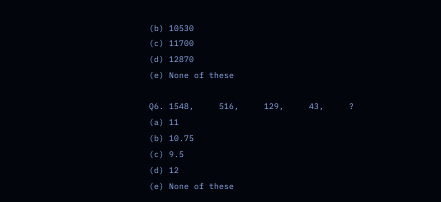(b) 10530
(c) 11700
(d) 12870
(e) None of these

Q6. 1548,     516,     129,     43,     ?
(a) 11
(b) 10.75
(c) 9.5
(d) 12
(e) None of these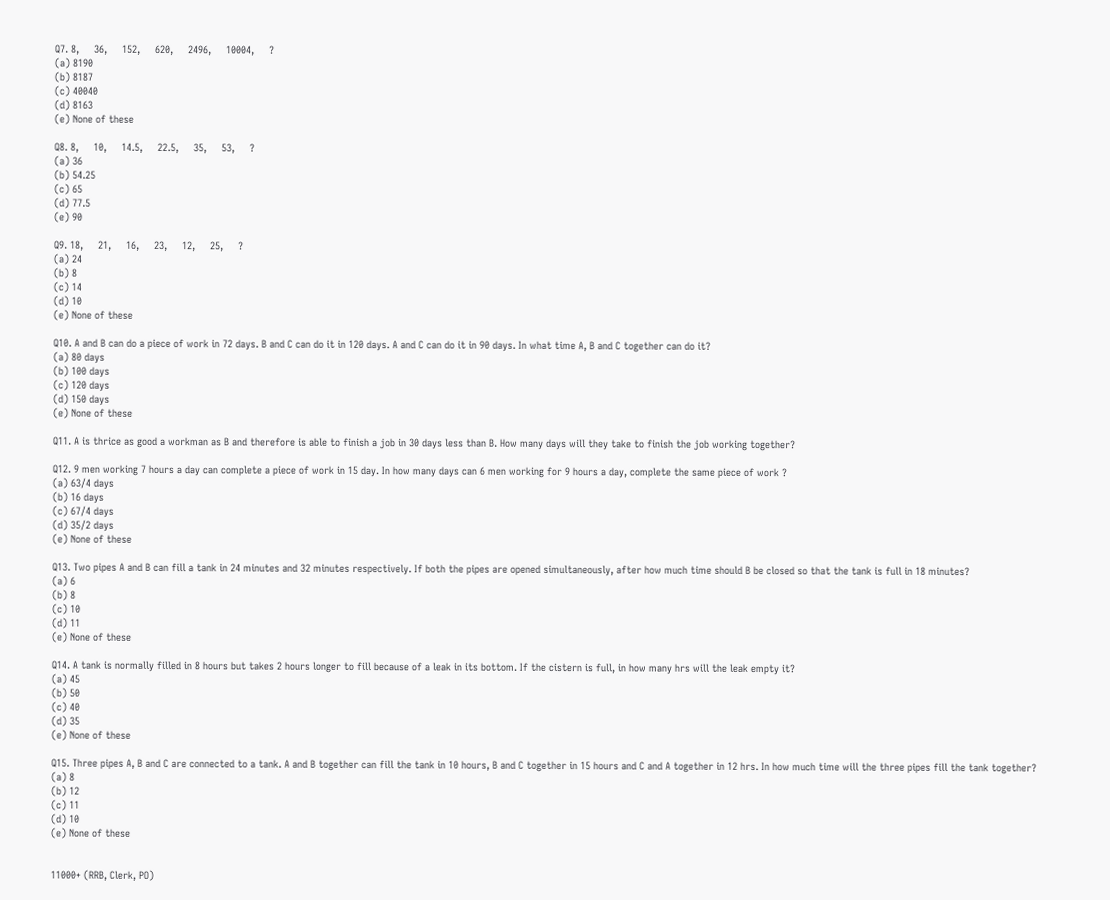Q7. 8,     36,     152,     620,     2496,     10004,     ?
(a) 8190
(b) 8187
(c) 40040
(d) 8163
(e) None of these

Q8. 8,     10,     14.5,     22.5,     35,     53,     ?
(a) 36
(b) 54.25
(c) 65
(d) 77.5
(e) 90

Q9. 18,     21,     16,     23,     12,     25,     ?
(a) 24
(b) 8
(c) 14
(d) 10
(e) None of these

Q10. A and B can do a piece of work in 72 days. B and C can do it in 120 days. A and C can do it in 90 days. In what time A, B and C together can do it?
(a) 80 days
(b) 100 days
(c) 120 days
(d) 150 days
(e) None of these

Q11. A is thrice as good a workman as B and therefore is able to finish a job in 30 days less than B. How many days will they take to finish the job working together?

Q12. 9 men working 7 hours a day can complete a piece of work in 15 day. In how many days can 6 men working for 9 hours a day, complete the same piece of work ?
(a) 63/4 days
(b) 16 days
(c) 67/4 days
(d) 35/2 days
(e) None of these

Q13. Two pipes A and B can fill a tank in 24 minutes and 32 minutes respectively. If both the pipes are opened simultaneously, after how much time should B be closed so that the tank is full in 18 minutes?
(a) 6
(b) 8
(c) 10
(d) 11
(e) None of these

Q14. A tank is normally filled in 8 hours but takes 2 hours longer to fill because of a leak in its bottom. If the cistern is full, in how many hrs will the leak empty it?
(a) 45
(b) 50
(c) 40
(d) 35
(e) None of these

Q15. Three pipes A, B and C are connected to a tank. A and B together can fill the tank in 10 hours, B and C together in 15 hours and C and A together in 12 hrs. In how much time will the three pipes fill the tank together?
(a) 8
(b) 12
(c) 11
(d) 10
(e) None of these


11000+ (RRB, Clerk, PO)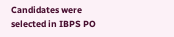Candidates were selected in IBPS PO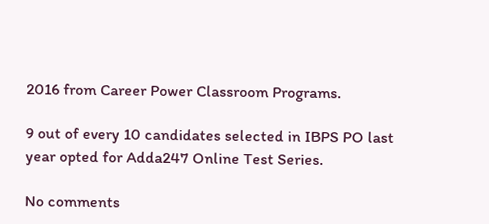2016 from Career Power Classroom Programs.

9 out of every 10 candidates selected in IBPS PO last year opted for Adda247 Online Test Series.

No comments